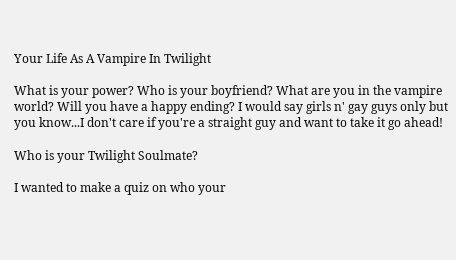Your Life As A Vampire In Twilight

What is your power? Who is your boyfriend? What are you in the vampire world? Will you have a happy ending? I would say girls n' gay guys only but you know...I don't care if you're a straight guy and want to take it go ahead!

Who is your Twilight Soulmate?

I wanted to make a quiz on who your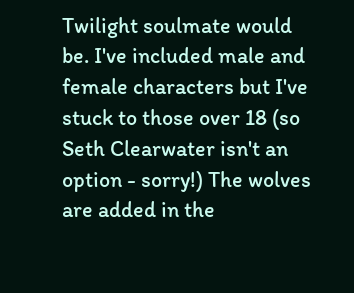Twilight soulmate would be. I've included male and female characters but I've stuck to those over 18 (so Seth Clearwater isn't an option - sorry!) The wolves are added in the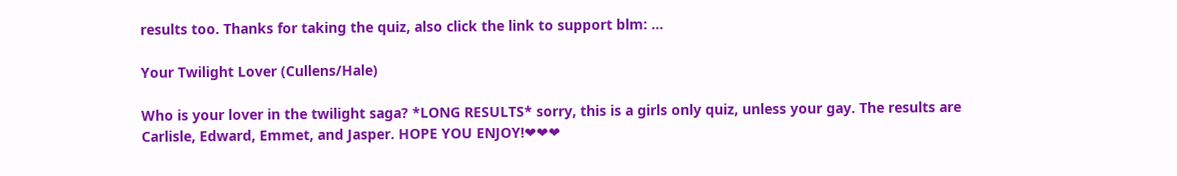results too. Thanks for taking the quiz, also click the link to support blm: ...

Your Twilight Lover (Cullens/Hale)

Who is your lover in the twilight saga? *LONG RESULTS* sorry, this is a girls only quiz, unless your gay. The results are Carlisle, Edward, Emmet, and Jasper. HOPE YOU ENJOY!❤❤❤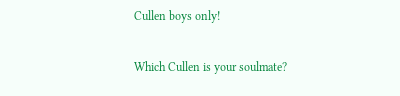Cullen boys only!

Which Cullen is your soulmate?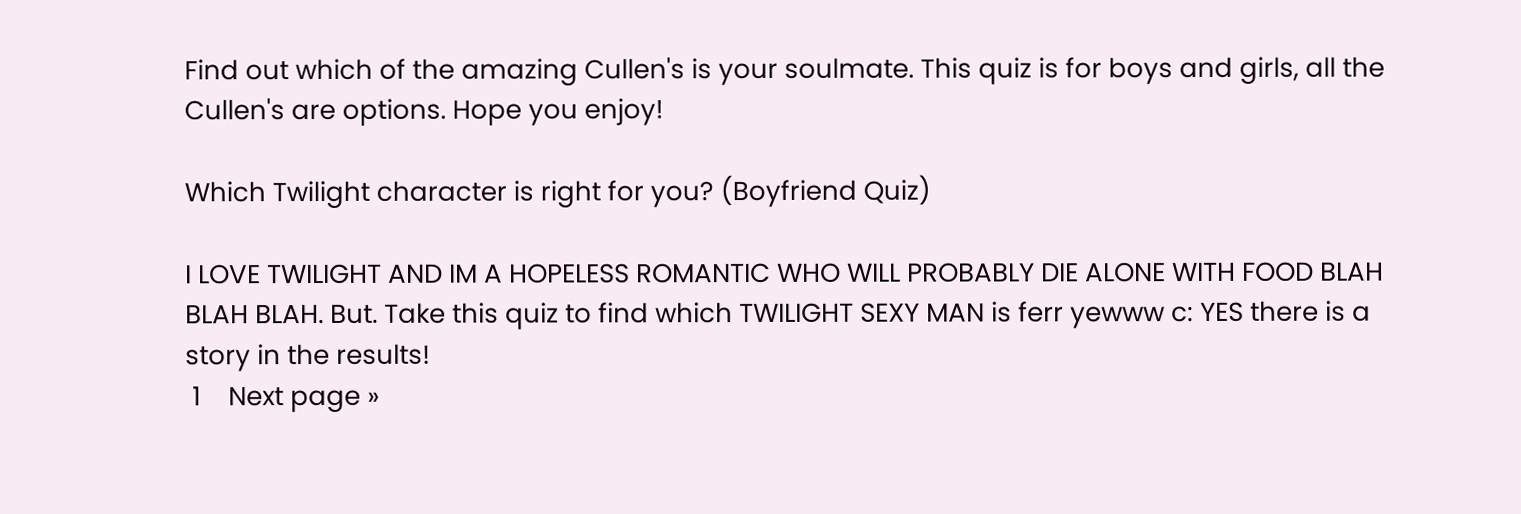Find out which of the amazing Cullen's is your soulmate. This quiz is for boys and girls, all the Cullen's are options. Hope you enjoy!

Which Twilight character is right for you? (Boyfriend Quiz)

I LOVE TWILIGHT AND IM A HOPELESS ROMANTIC WHO WILL PROBABLY DIE ALONE WITH FOOD BLAH BLAH BLAH. But. Take this quiz to find which TWILIGHT SEXY MAN is ferr yewww c: YES there is a story in the results!
 1    Next page »